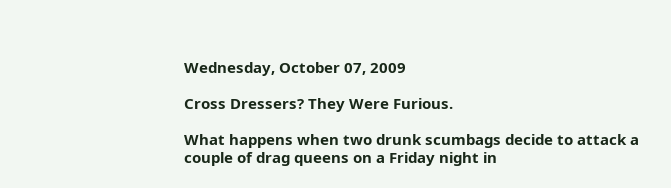Wednesday, October 07, 2009

Cross Dressers? They Were Furious.

What happens when two drunk scumbags decide to attack a couple of drag queens on a Friday night in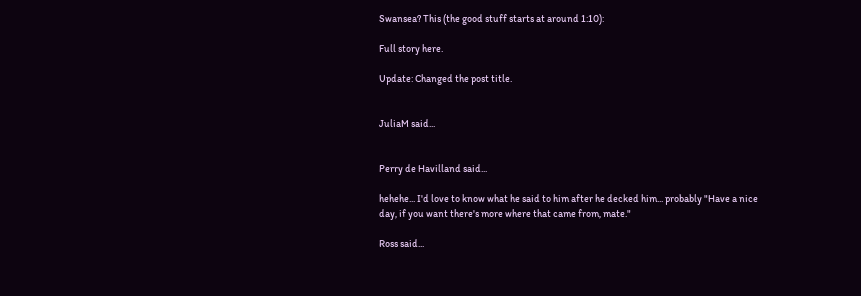Swansea? This (the good stuff starts at around 1:10):

Full story here.

Update: Changed the post title.


JuliaM said...


Perry de Havilland said...

hehehe... I'd love to know what he said to him after he decked him... probably "Have a nice day, if you want there's more where that came from, mate."

Ross said...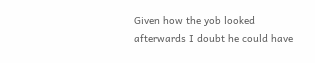Given how the yob looked afterwards I doubt he could have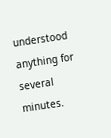understood anything for several minutes.